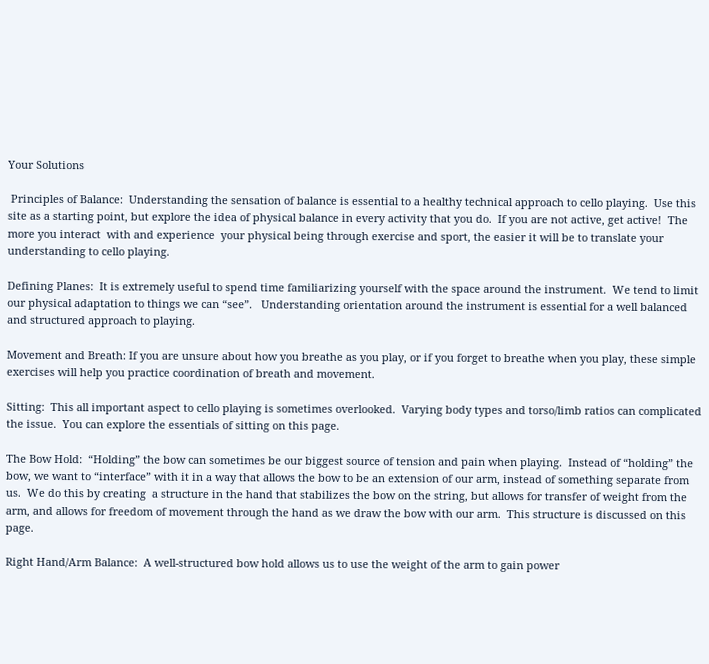Your Solutions

 Principles of Balance:  Understanding the sensation of balance is essential to a healthy technical approach to cello playing.  Use this site as a starting point, but explore the idea of physical balance in every activity that you do.  If you are not active, get active!  The more you interact  with and experience  your physical being through exercise and sport, the easier it will be to translate your understanding to cello playing.

Defining Planes:  It is extremely useful to spend time familiarizing yourself with the space around the instrument.  We tend to limit our physical adaptation to things we can “see”.   Understanding orientation around the instrument is essential for a well balanced and structured approach to playing.

Movement and Breath: If you are unsure about how you breathe as you play, or if you forget to breathe when you play, these simple exercises will help you practice coordination of breath and movement.

Sitting:  This all important aspect to cello playing is sometimes overlooked.  Varying body types and torso/limb ratios can complicated the issue.  You can explore the essentials of sitting on this page.

The Bow Hold:  “Holding” the bow can sometimes be our biggest source of tension and pain when playing.  Instead of “holding” the bow, we want to “interface” with it in a way that allows the bow to be an extension of our arm, instead of something separate from us.  We do this by creating  a structure in the hand that stabilizes the bow on the string, but allows for transfer of weight from the arm, and allows for freedom of movement through the hand as we draw the bow with our arm.  This structure is discussed on this page.

Right Hand/Arm Balance:  A well-structured bow hold allows us to use the weight of the arm to gain power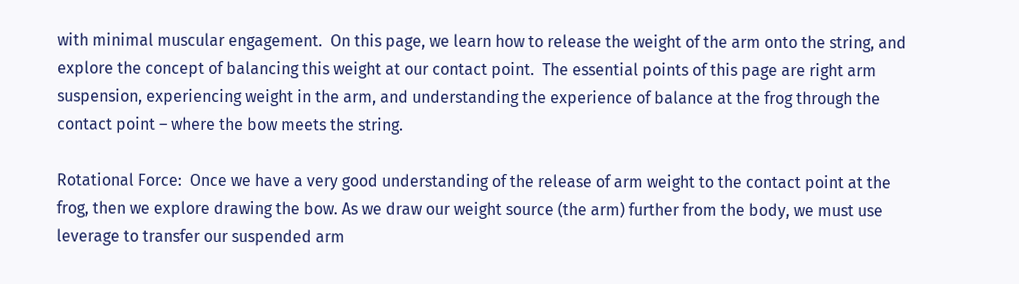with minimal muscular engagement.  On this page, we learn how to release the weight of the arm onto the string, and explore the concept of balancing this weight at our contact point.  The essential points of this page are right arm suspension, experiencing weight in the arm, and understanding the experience of balance at the frog through the contact point – where the bow meets the string.

Rotational Force:  Once we have a very good understanding of the release of arm weight to the contact point at the frog, then we explore drawing the bow. As we draw our weight source (the arm) further from the body, we must use leverage to transfer our suspended arm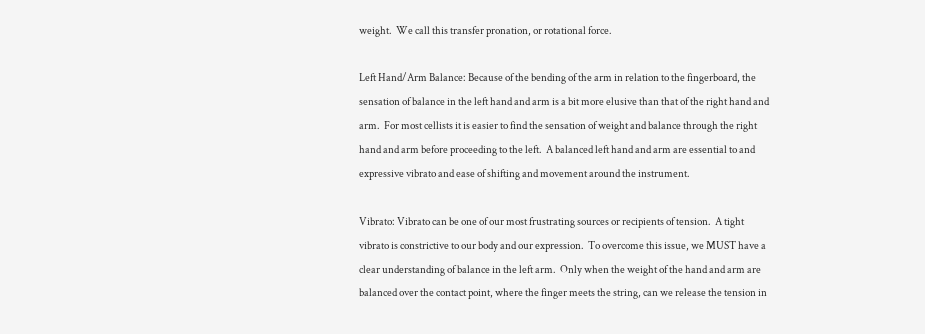weight.  We call this transfer pronation, or rotational force.

Left Hand/Arm Balance: Because of the bending of the arm in relation to the fingerboard, the sensation of balance in the left hand and arm is a bit more elusive than that of the right hand and arm.  For most cellists it is easier to find the sensation of weight and balance through the right hand and arm before proceeding to the left.  A balanced left hand and arm are essential to and expressive vibrato and ease of shifting and movement around the instrument.

Vibrato: Vibrato can be one of our most frustrating sources or recipients of tension.  A tight vibrato is constrictive to our body and our expression.  To overcome this issue, we MUST have a clear understanding of balance in the left arm.  Only when the weight of the hand and arm are balanced over the contact point, where the finger meets the string, can we release the tension in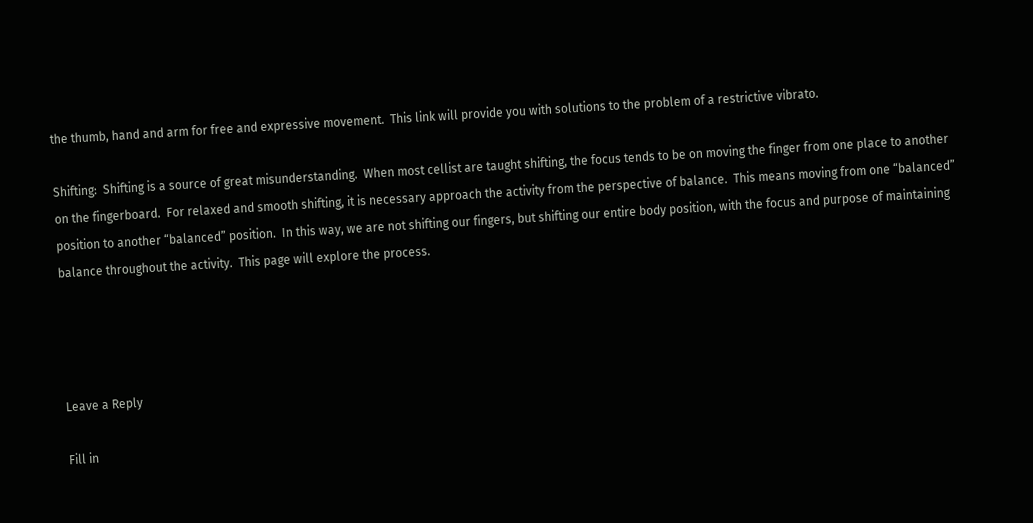the thumb, hand and arm for free and expressive movement.  This link will provide you with solutions to the problem of a restrictive vibrato.

Shifting:  Shifting is a source of great misunderstanding.  When most cellist are taught shifting, the focus tends to be on moving the finger from one place to another on the fingerboard.  For relaxed and smooth shifting, it is necessary approach the activity from the perspective of balance.  This means moving from one “balanced” position to another “balanced” position.  In this way, we are not shifting our fingers, but shifting our entire body position, with the focus and purpose of maintaining balance throughout the activity.  This page will explore the process.




Leave a Reply

Fill in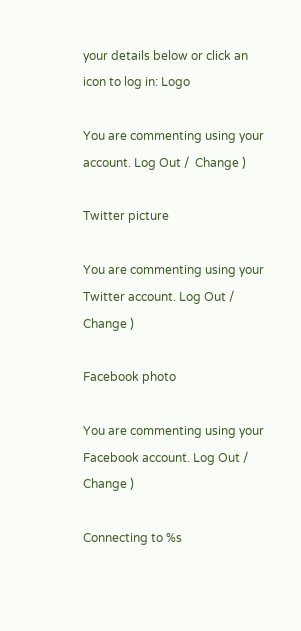your details below or click an icon to log in: Logo

You are commenting using your account. Log Out /  Change )

Twitter picture

You are commenting using your Twitter account. Log Out /  Change )

Facebook photo

You are commenting using your Facebook account. Log Out /  Change )

Connecting to %s